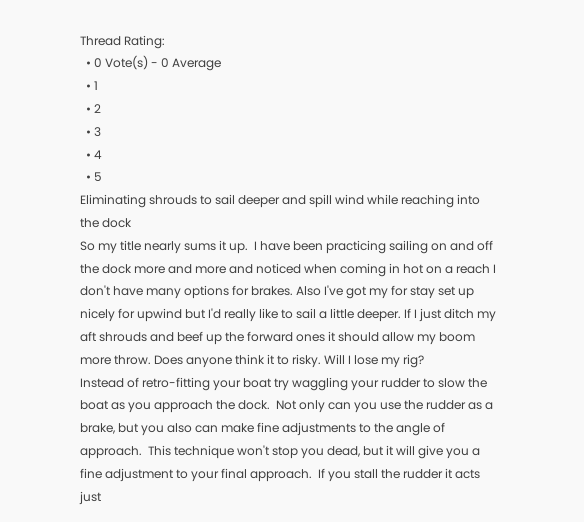Thread Rating:
  • 0 Vote(s) - 0 Average
  • 1
  • 2
  • 3
  • 4
  • 5
Eliminating shrouds to sail deeper and spill wind while reaching into the dock
So my title nearly sums it up.  I have been practicing sailing on and off the dock more and more and noticed when coming in hot on a reach I don't have many options for brakes. Also I've got my for stay set up nicely for upwind but I'd really like to sail a little deeper. If I just ditch my aft shrouds and beef up the forward ones it should allow my boom more throw. Does anyone think it to risky. Will I lose my rig?
Instead of retro-fitting your boat try waggling your rudder to slow the boat as you approach the dock.  Not only can you use the rudder as a brake, but you also can make fine adjustments to the angle of approach.  This technique won't stop you dead, but it will give you a fine adjustment to your final approach.  If you stall the rudder it acts just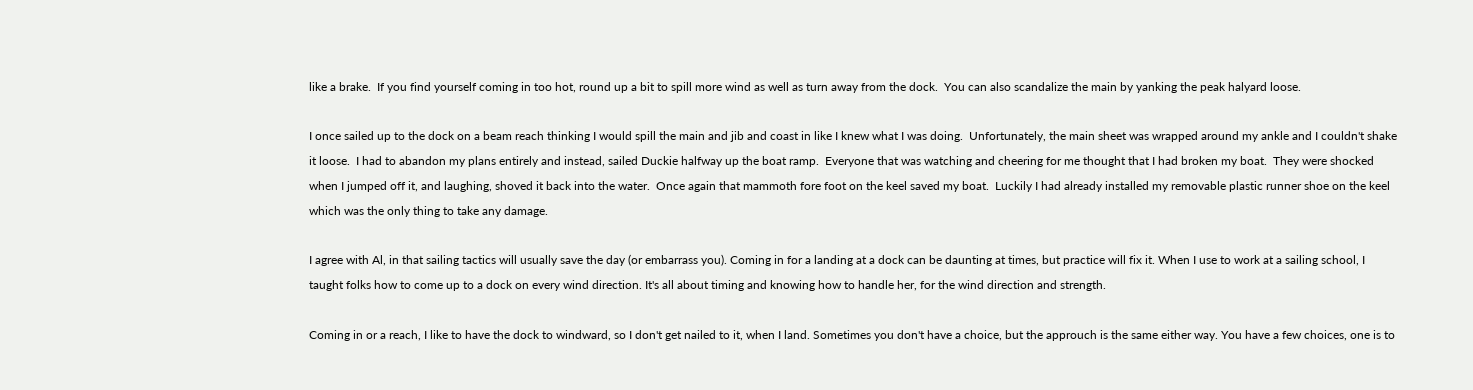like a brake.  If you find yourself coming in too hot, round up a bit to spill more wind as well as turn away from the dock.  You can also scandalize the main by yanking the peak halyard loose.

I once sailed up to the dock on a beam reach thinking I would spill the main and jib and coast in like I knew what I was doing.  Unfortunately, the main sheet was wrapped around my ankle and I couldn't shake it loose.  I had to abandon my plans entirely and instead, sailed Duckie halfway up the boat ramp.  Everyone that was watching and cheering for me thought that I had broken my boat.  They were shocked when I jumped off it, and laughing, shoved it back into the water.  Once again that mammoth fore foot on the keel saved my boat.  Luckily I had already installed my removable plastic runner shoe on the keel which was the only thing to take any damage.

I agree with Al, in that sailing tactics will usually save the day (or embarrass you). Coming in for a landing at a dock can be daunting at times, but practice will fix it. When I use to work at a sailing school, I taught folks how to come up to a dock on every wind direction. It's all about timing and knowing how to handle her, for the wind direction and strength.

Coming in or a reach, I like to have the dock to windward, so I don't get nailed to it, when I land. Sometimes you don't have a choice, but the approuch is the same either way. You have a few choices, one is to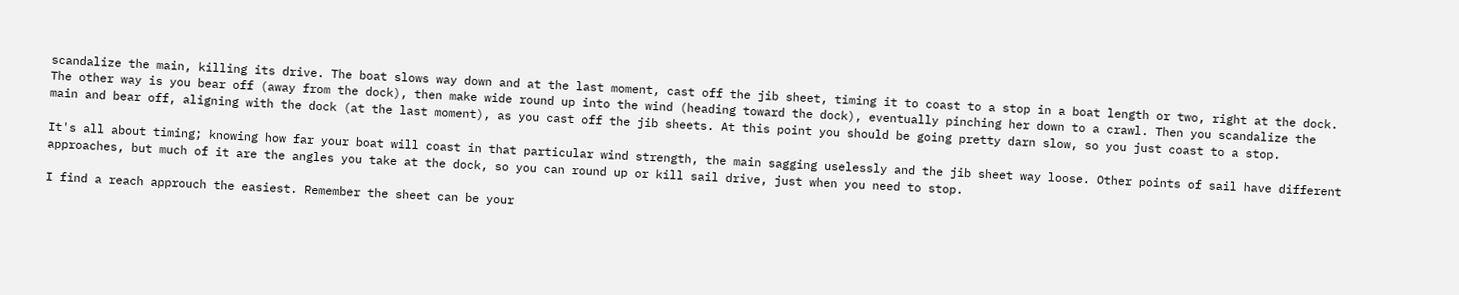scandalize the main, killing its drive. The boat slows way down and at the last moment, cast off the jib sheet, timing it to coast to a stop in a boat length or two, right at the dock. The other way is you bear off (away from the dock), then make wide round up into the wind (heading toward the dock), eventually pinching her down to a crawl. Then you scandalize the main and bear off, aligning with the dock (at the last moment), as you cast off the jib sheets. At this point you should be going pretty darn slow, so you just coast to a stop.

It's all about timing; knowing how far your boat will coast in that particular wind strength, the main sagging uselessly and the jib sheet way loose. Other points of sail have different approaches, but much of it are the angles you take at the dock, so you can round up or kill sail drive, just when you need to stop.

I find a reach approuch the easiest. Remember the sheet can be your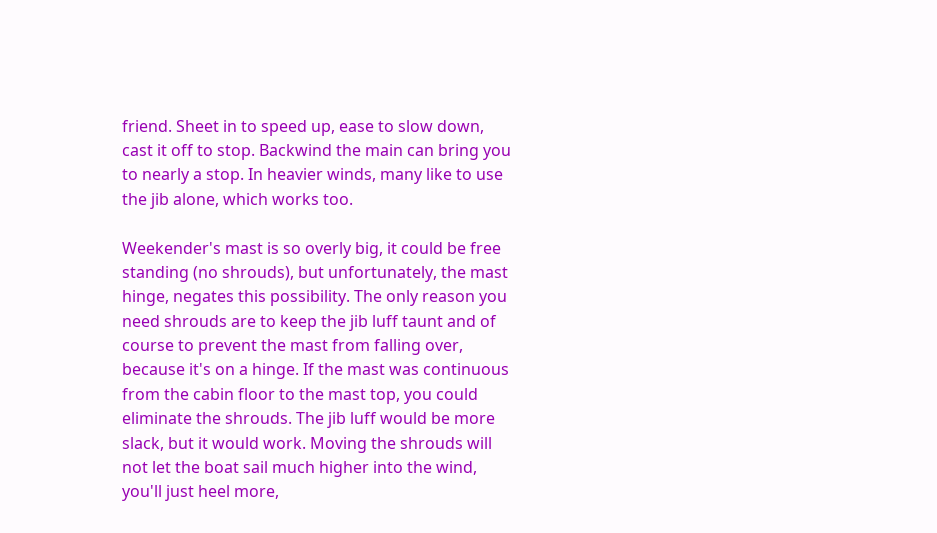friend. Sheet in to speed up, ease to slow down, cast it off to stop. Backwind the main can bring you to nearly a stop. In heavier winds, many like to use the jib alone, which works too.

Weekender's mast is so overly big, it could be free standing (no shrouds), but unfortunately, the mast hinge, negates this possibility. The only reason you need shrouds are to keep the jib luff taunt and of course to prevent the mast from falling over, because it's on a hinge. If the mast was continuous from the cabin floor to the mast top, you could eliminate the shrouds. The jib luff would be more slack, but it would work. Moving the shrouds will not let the boat sail much higher into the wind, you'll just heel more,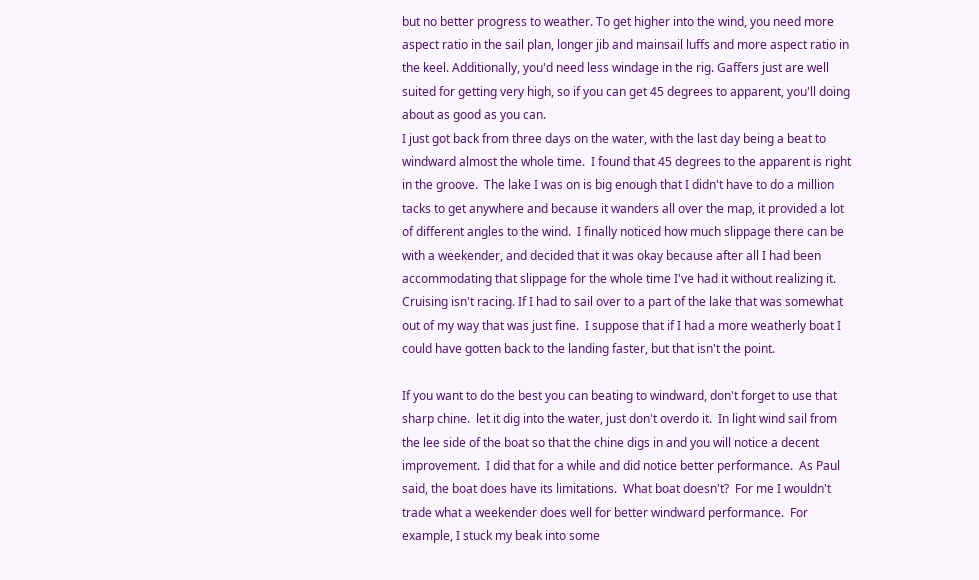but no better progress to weather. To get higher into the wind, you need more aspect ratio in the sail plan, longer jib and mainsail luffs and more aspect ratio in the keel. Additionally, you'd need less windage in the rig. Gaffers just are well suited for getting very high, so if you can get 45 degrees to apparent, you'll doing about as good as you can.
I just got back from three days on the water, with the last day being a beat to windward almost the whole time.  I found that 45 degrees to the apparent is right in the groove.  The lake I was on is big enough that I didn't have to do a million tacks to get anywhere and because it wanders all over the map, it provided a lot of different angles to the wind.  I finally noticed how much slippage there can be with a weekender, and decided that it was okay because after all I had been accommodating that slippage for the whole time I've had it without realizing it.  Cruising isn't racing. If I had to sail over to a part of the lake that was somewhat out of my way that was just fine.  I suppose that if I had a more weatherly boat I could have gotten back to the landing faster, but that isn't the point.

If you want to do the best you can beating to windward, don't forget to use that sharp chine.  let it dig into the water, just don't overdo it.  In light wind sail from the lee side of the boat so that the chine digs in and you will notice a decent improvement.  I did that for a while and did notice better performance.  As Paul said, the boat does have its limitations.  What boat doesn't?  For me I wouldn't trade what a weekender does well for better windward performance.  For example, I stuck my beak into some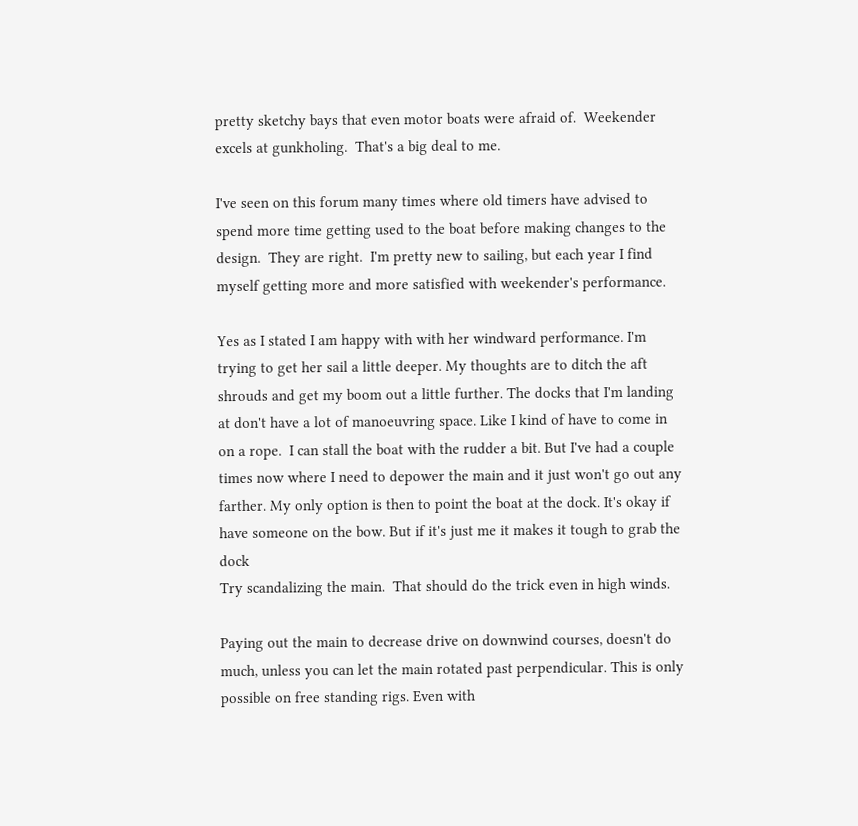pretty sketchy bays that even motor boats were afraid of.  Weekender excels at gunkholing.  That's a big deal to me.

I've seen on this forum many times where old timers have advised to spend more time getting used to the boat before making changes to the design.  They are right.  I'm pretty new to sailing, but each year I find myself getting more and more satisfied with weekender's performance.

Yes as I stated I am happy with with her windward performance. I'm trying to get her sail a little deeper. My thoughts are to ditch the aft shrouds and get my boom out a little further. The docks that I'm landing at don't have a lot of manoeuvring space. Like I kind of have to come in on a rope.  I can stall the boat with the rudder a bit. But I've had a couple times now where I need to depower the main and it just won't go out any farther. My only option is then to point the boat at the dock. It's okay if have someone on the bow. But if it's just me it makes it tough to grab the dock
Try scandalizing the main.  That should do the trick even in high winds.

Paying out the main to decrease drive on downwind courses, doesn't do much, unless you can let the main rotated past perpendicular. This is only possible on free standing rigs. Even with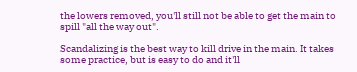the lowers removed, you'll still not be able to get the main to spill "all the way out".

Scandalizing is the best way to kill drive in the main. It takes some practice, but is easy to do and it'll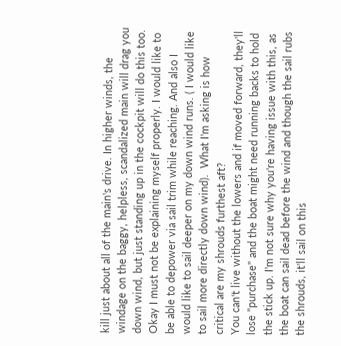kill just about all of the main's drive. In higher winds, the windage on the baggy, helpless, scandalized main will drag you down wind, but just standing up in the cockpit will do this too.
Okay I must not be explaining myself properly. I would like to be able to depower via sail trim while reaching. And also I would like to sail deeper on my down wind runs. ( I would like to sail more directly down wind).  What I'm asking is how critical are my shrouds furthest aft?
You can't live without the lowers and if moved forward, they'll lose "purchase" and the boat might need running backs to hold the stick up. I'm not sure why you're having issue with this, as the boat can sail dead before the wind and though the sail rubs the shrouds, it'll sail on this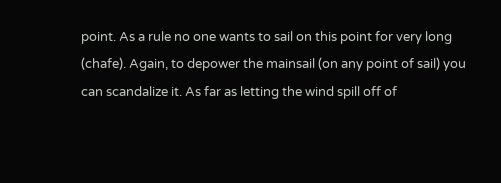point. As a rule no one wants to sail on this point for very long (chafe). Again, to depower the mainsail (on any point of sail) you can scandalize it. As far as letting the wind spill off of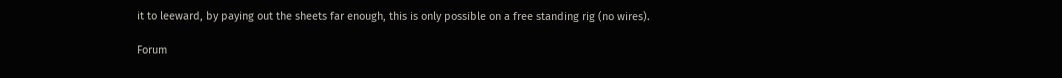it to leeward, by paying out the sheets far enough, this is only possible on a free standing rig (no wires).

Forum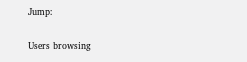Jump:

Users browsing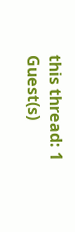this thread: 1 Guest(s)